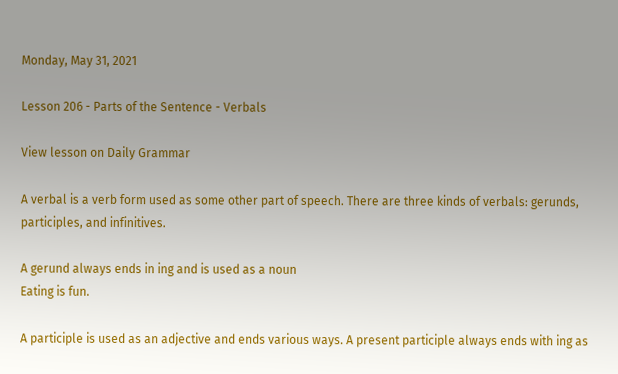Monday, May 31, 2021

Lesson 206 - Parts of the Sentence - Verbals

View lesson on Daily Grammar

A verbal is a verb form used as some other part of speech. There are three kinds of verbals: gerunds, participles, and infinitives.

A gerund always ends in ing and is used as a noun
Eating is fun.

A participle is used as an adjective and ends various ways. A present participle always ends with ing as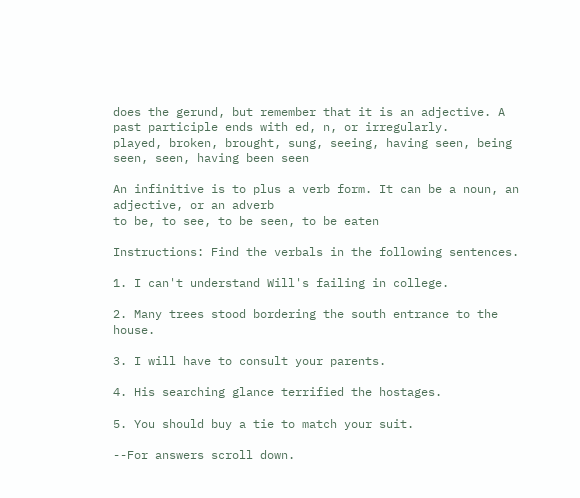does the gerund, but remember that it is an adjective. A past participle ends with ed, n, or irregularly.
played, broken, brought, sung, seeing, having seen, being seen, seen, having been seen

An infinitive is to plus a verb form. It can be a noun, an adjective, or an adverb
to be, to see, to be seen, to be eaten

Instructions: Find the verbals in the following sentences.

1. I can't understand Will's failing in college.

2. Many trees stood bordering the south entrance to the house.

3. I will have to consult your parents.

4. His searching glance terrified the hostages.

5. You should buy a tie to match your suit.

--For answers scroll down.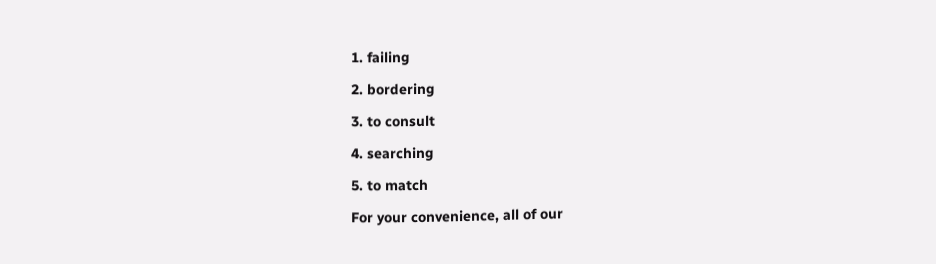1. failing

2. bordering

3. to consult

4. searching

5. to match

For your convenience, all of our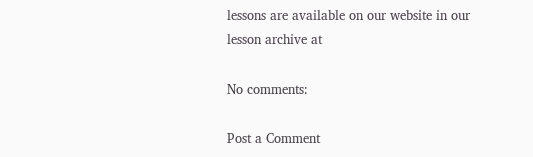lessons are available on our website in our lesson archive at

No comments:

Post a Comment